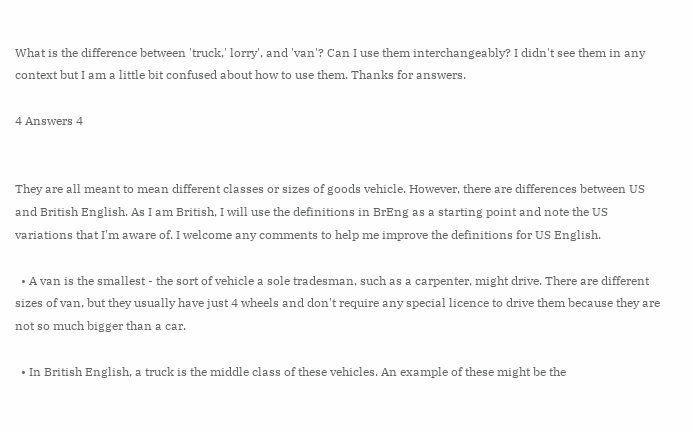What is the difference between 'truck,' lorry', and 'van'? Can I use them interchangeably? I didn't see them in any context but I am a little bit confused about how to use them. Thanks for answers.

4 Answers 4


They are all meant to mean different classes or sizes of goods vehicle. However, there are differences between US and British English. As I am British, I will use the definitions in BrEng as a starting point and note the US variations that I'm aware of. I welcome any comments to help me improve the definitions for US English.

  • A van is the smallest - the sort of vehicle a sole tradesman, such as a carpenter, might drive. There are different sizes of van, but they usually have just 4 wheels and don't require any special licence to drive them because they are not so much bigger than a car.

  • In British English, a truck is the middle class of these vehicles. An example of these might be the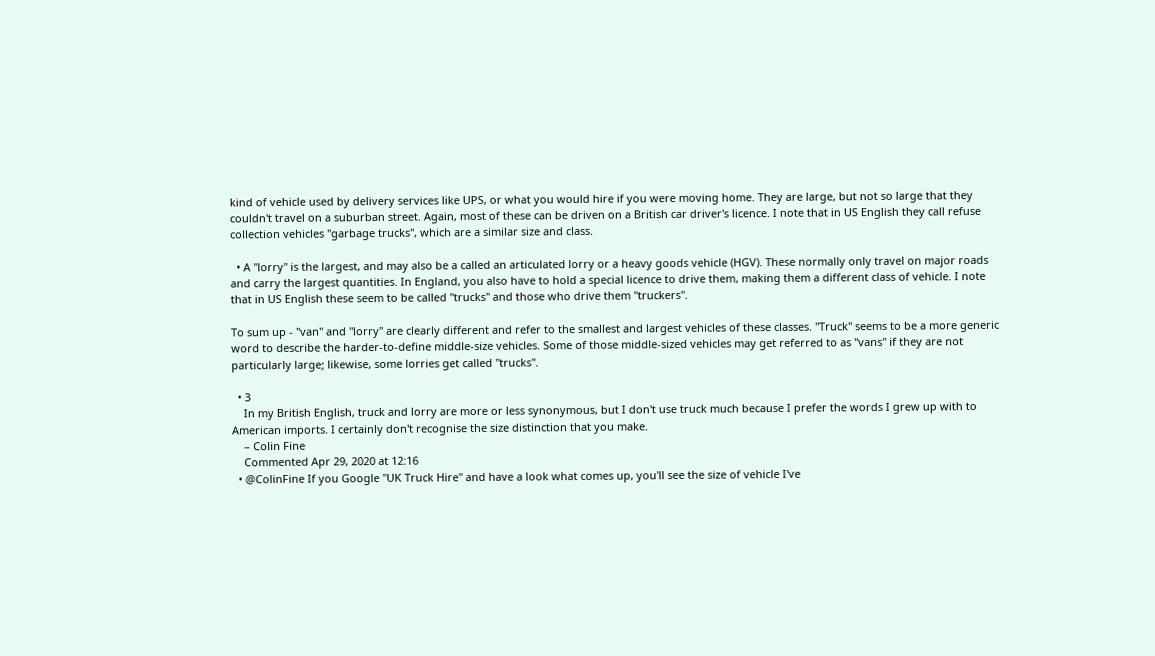kind of vehicle used by delivery services like UPS, or what you would hire if you were moving home. They are large, but not so large that they couldn't travel on a suburban street. Again, most of these can be driven on a British car driver's licence. I note that in US English they call refuse collection vehicles "garbage trucks", which are a similar size and class.

  • A "lorry" is the largest, and may also be a called an articulated lorry or a heavy goods vehicle (HGV). These normally only travel on major roads and carry the largest quantities. In England, you also have to hold a special licence to drive them, making them a different class of vehicle. I note that in US English these seem to be called "trucks" and those who drive them "truckers".

To sum up - "van" and "lorry" are clearly different and refer to the smallest and largest vehicles of these classes. "Truck" seems to be a more generic word to describe the harder-to-define middle-size vehicles. Some of those middle-sized vehicles may get referred to as "vans" if they are not particularly large; likewise, some lorries get called "trucks".

  • 3
    In my British English, truck and lorry are more or less synonymous, but I don't use truck much because I prefer the words I grew up with to American imports. I certainly don't recognise the size distinction that you make.
    – Colin Fine
    Commented Apr 29, 2020 at 12:16
  • @ColinFine If you Google "UK Truck Hire" and have a look what comes up, you'll see the size of vehicle I've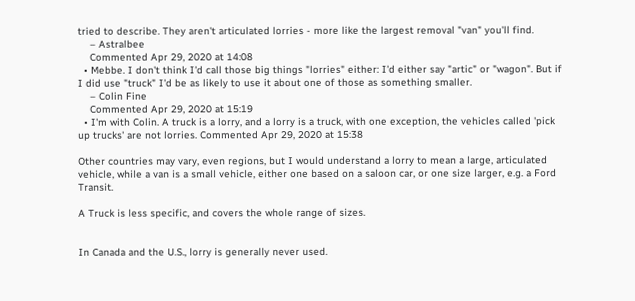tried to describe. They aren't articulated lorries - more like the largest removal "van" you'll find.
    – Astralbee
    Commented Apr 29, 2020 at 14:08
  • Mebbe. I don't think I'd call those big things "lorries" either: I'd either say "artic" or "wagon". But if I did use "truck" I'd be as likely to use it about one of those as something smaller.
    – Colin Fine
    Commented Apr 29, 2020 at 15:19
  • I'm with Colin. A truck is a lorry, and a lorry is a truck, with one exception, the vehicles called 'pick up trucks' are not lorries. Commented Apr 29, 2020 at 15:38

Other countries may vary, even regions, but I would understand a lorry to mean a large, articulated vehicle, while a van is a small vehicle, either one based on a saloon car, or one size larger, e.g. a Ford Transit.

A Truck is less specific, and covers the whole range of sizes.


In Canada and the U.S., lorry is generally never used.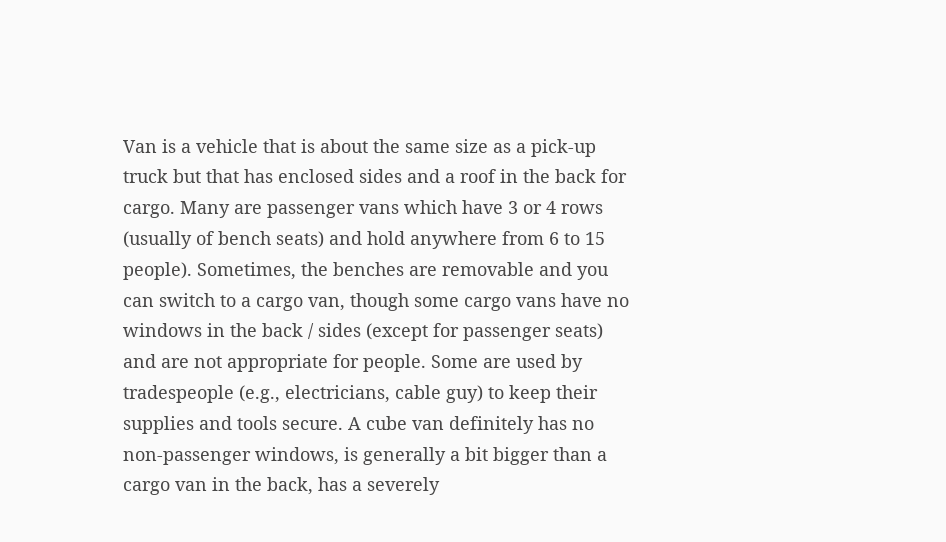Van is a vehicle that is about the same size as a pick-up truck but that has enclosed sides and a roof in the back for cargo. Many are passenger vans which have 3 or 4 rows (usually of bench seats) and hold anywhere from 6 to 15 people). Sometimes, the benches are removable and you can switch to a cargo van, though some cargo vans have no windows in the back / sides (except for passenger seats) and are not appropriate for people. Some are used by tradespeople (e.g., electricians, cable guy) to keep their supplies and tools secure. A cube van definitely has no non-passenger windows, is generally a bit bigger than a cargo van in the back, has a severely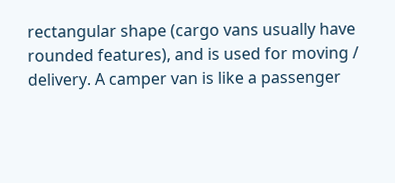rectangular shape (cargo vans usually have rounded features), and is used for moving / delivery. A camper van is like a passenger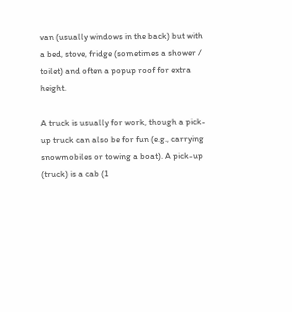van (usually windows in the back) but with a bed, stove, fridge (sometimes a shower / toilet) and often a popup roof for extra height.

A truck is usually for work, though a pick-up truck can also be for fun (e.g., carrying snowmobiles or towing a boat). A pick-up (truck) is a cab (1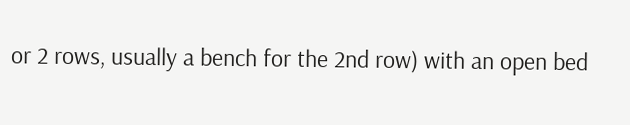or 2 rows, usually a bench for the 2nd row) with an open bed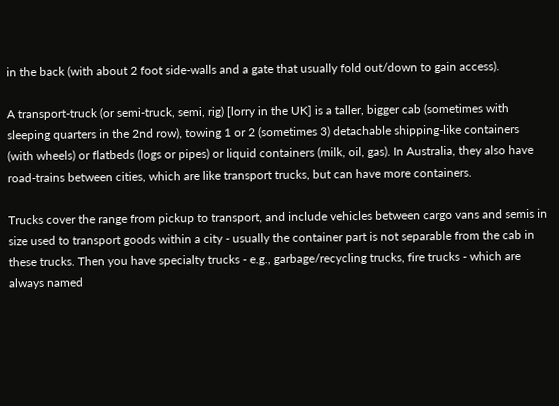in the back (with about 2 foot side-walls and a gate that usually fold out/down to gain access).

A transport-truck (or semi-truck, semi, rig) [lorry in the UK] is a taller, bigger cab (sometimes with sleeping quarters in the 2nd row), towing 1 or 2 (sometimes 3) detachable shipping-like containers (with wheels) or flatbeds (logs or pipes) or liquid containers (milk, oil, gas). In Australia, they also have road-trains between cities, which are like transport trucks, but can have more containers.

Trucks cover the range from pickup to transport, and include vehicles between cargo vans and semis in size used to transport goods within a city - usually the container part is not separable from the cab in these trucks. Then you have specialty trucks - e.g., garbage/recycling trucks, fire trucks - which are always named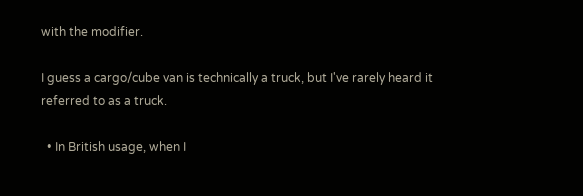with the modifier.

I guess a cargo/cube van is technically a truck, but I've rarely heard it referred to as a truck.

  • In British usage, when I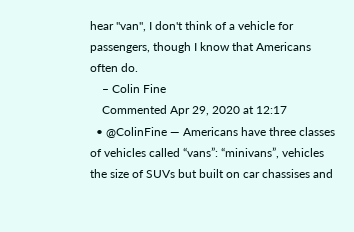hear "van", I don't think of a vehicle for passengers, though I know that Americans often do.
    – Colin Fine
    Commented Apr 29, 2020 at 12:17
  • @ColinFine — Americans have three classes of vehicles called “vans”: “minivans”, vehicles the size of SUVs but built on car chassises and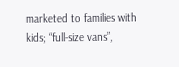marketed to families with kids; “full-size vans”,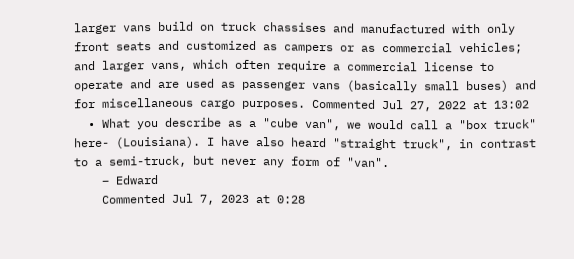larger vans build on truck chassises and manufactured with only front seats and customized as campers or as commercial vehicles; and larger vans, which often require a commercial license to operate and are used as passenger vans (basically small buses) and for miscellaneous cargo purposes. Commented Jul 27, 2022 at 13:02
  • What you describe as a "cube van", we would call a "box truck" here- (Louisiana). I have also heard "straight truck", in contrast to a semi-truck, but never any form of "van".
    – Edward
    Commented Jul 7, 2023 at 0:28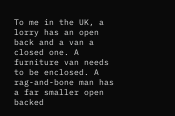To me in the UK, a lorry has an open back and a van a closed one. A furniture van needs to be enclosed. A rag-and-bone man has a far smaller open backed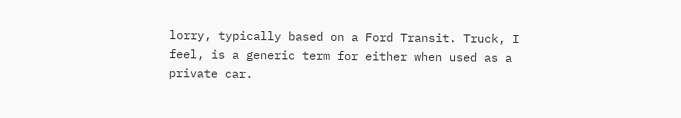lorry, typically based on a Ford Transit. Truck, I feel, is a generic term for either when used as a private car.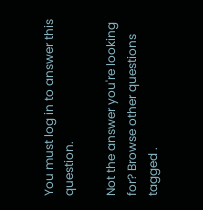You must log in to answer this question.

Not the answer you're looking for? Browse other questions tagged .